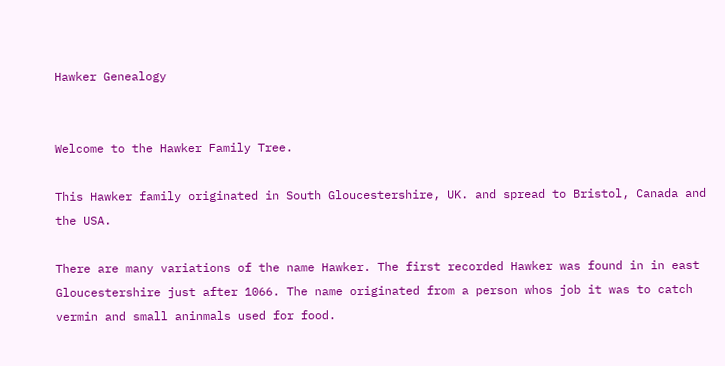Hawker Genealogy


Welcome to the Hawker Family Tree.

This Hawker family originated in South Gloucestershire, UK. and spread to Bristol, Canada and the USA.

There are many variations of the name Hawker. The first recorded Hawker was found in in east Gloucestershire just after 1066. The name originated from a person whos job it was to catch vermin and small aninmals used for food.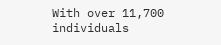With over 11,700 individuals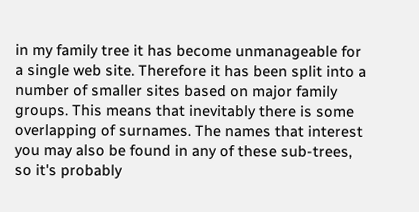in my family tree it has become unmanageable for a single web site. Therefore it has been split into a number of smaller sites based on major family groups. This means that inevitably there is some overlapping of surnames. The names that interest you may also be found in any of these sub-trees, so it's probably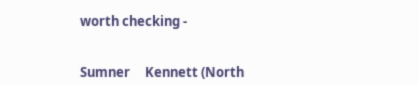worth checking -


Sumner     Kennett (North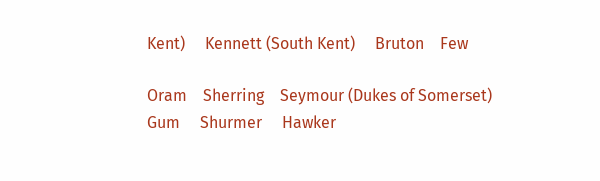Kent)     Kennett (South Kent)     Bruton    Few

Oram    Sherring    Seymour (Dukes of Somerset)     Gum     Shurmer     Hawker